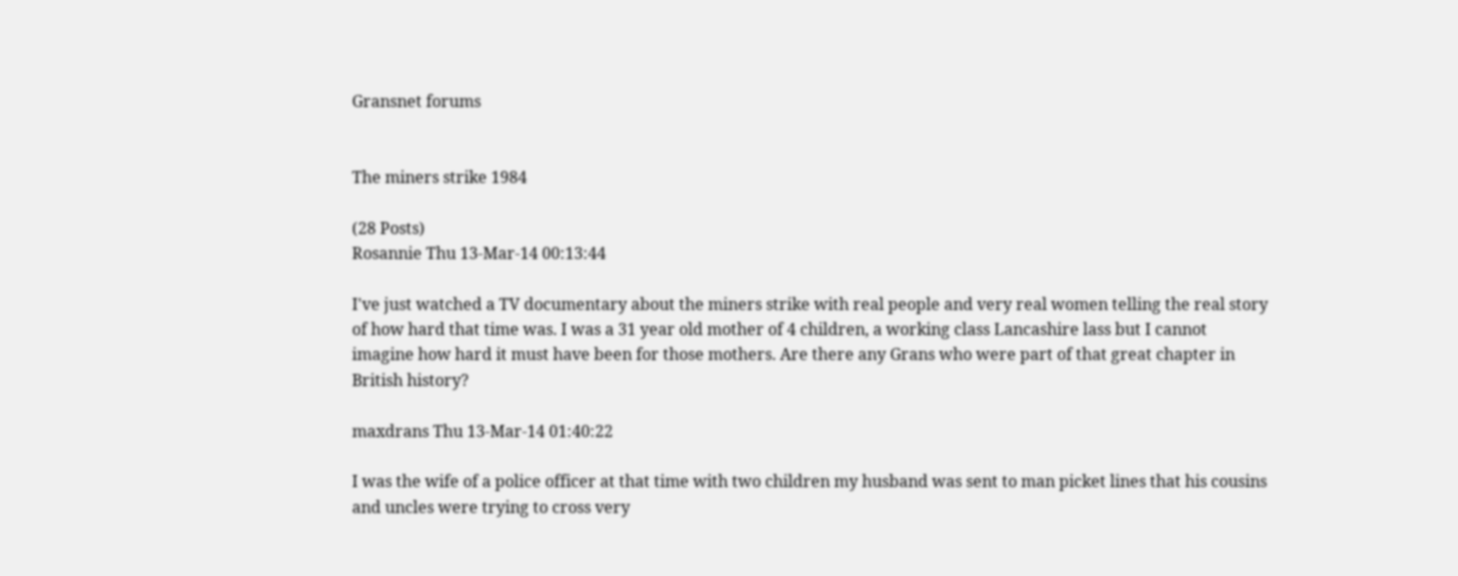Gransnet forums


The miners strike 1984

(28 Posts)
Rosannie Thu 13-Mar-14 00:13:44

I've just watched a TV documentary about the miners strike with real people and very real women telling the real story of how hard that time was. I was a 31 year old mother of 4 children, a working class Lancashire lass but I cannot imagine how hard it must have been for those mothers. Are there any Grans who were part of that great chapter in British history?

maxdrans Thu 13-Mar-14 01:40:22

I was the wife of a police officer at that time with two children my husband was sent to man picket lines that his cousins and uncles were trying to cross very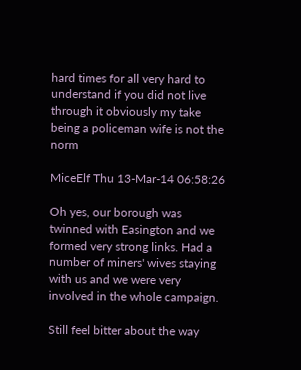hard times for all very hard to understand if you did not live through it obviously my take being a policeman wife is not the norm

MiceElf Thu 13-Mar-14 06:58:26

Oh yes, our borough was twinned with Easington and we formed very strong links. Had a number of miners' wives staying with us and we were very involved in the whole campaign.

Still feel bitter about the way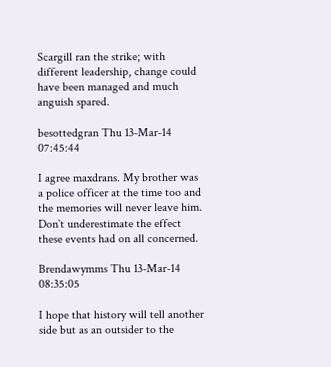Scargill ran the strike; with different leadership, change could have been managed and much anguish spared.

besottedgran Thu 13-Mar-14 07:45:44

I agree maxdrans. My brother was a police officer at the time too and the memories will never leave him. Don`t underestimate the effect these events had on all concerned.

Brendawymms Thu 13-Mar-14 08:35:05

I hope that history will tell another side but as an outsider to the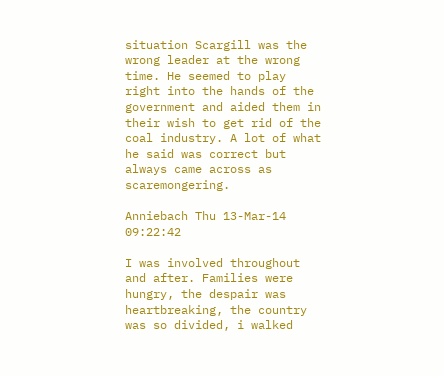situation Scargill was the wrong leader at the wrong time. He seemed to play right into the hands of the government and aided them in their wish to get rid of the coal industry. A lot of what he said was correct but always came across as scaremongering.

Anniebach Thu 13-Mar-14 09:22:42

I was involved throughout and after. Families were hungry, the despair was heartbreaking, the country was so divided, i walked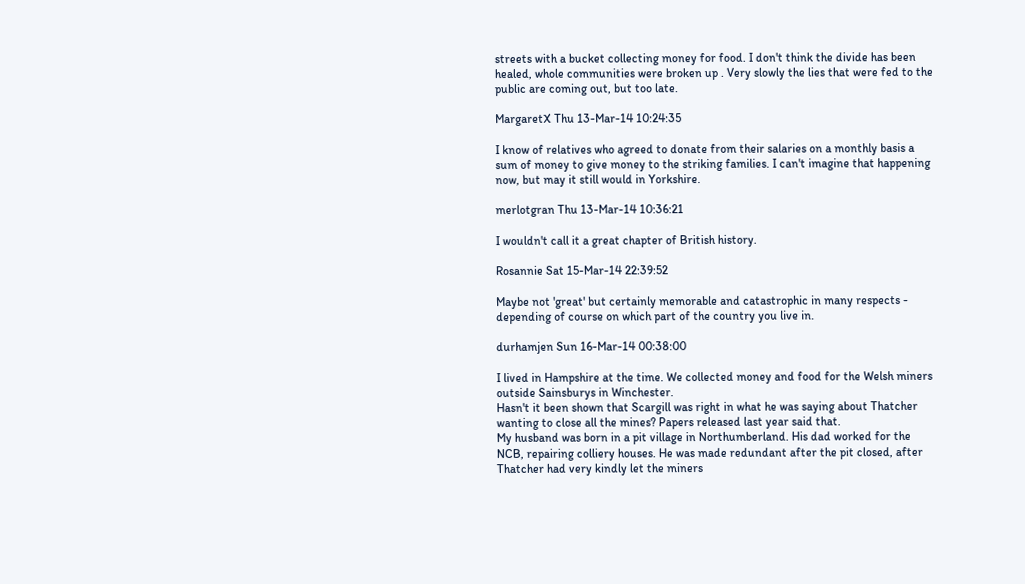streets with a bucket collecting money for food. I don't think the divide has been healed, whole communities were broken up . Very slowly the lies that were fed to the public are coming out, but too late.

MargaretX Thu 13-Mar-14 10:24:35

I know of relatives who agreed to donate from their salaries on a monthly basis a sum of money to give money to the striking families. I can't imagine that happening now, but may it still would in Yorkshire.

merlotgran Thu 13-Mar-14 10:36:21

I wouldn't call it a great chapter of British history.

Rosannie Sat 15-Mar-14 22:39:52

Maybe not 'great' but certainly memorable and catastrophic in many respects - depending of course on which part of the country you live in.

durhamjen Sun 16-Mar-14 00:38:00

I lived in Hampshire at the time. We collected money and food for the Welsh miners outside Sainsburys in Winchester.
Hasn't it been shown that Scargill was right in what he was saying about Thatcher wanting to close all the mines? Papers released last year said that.
My husband was born in a pit village in Northumberland. His dad worked for the NCB, repairing colliery houses. He was made redundant after the pit closed, after Thatcher had very kindly let the miners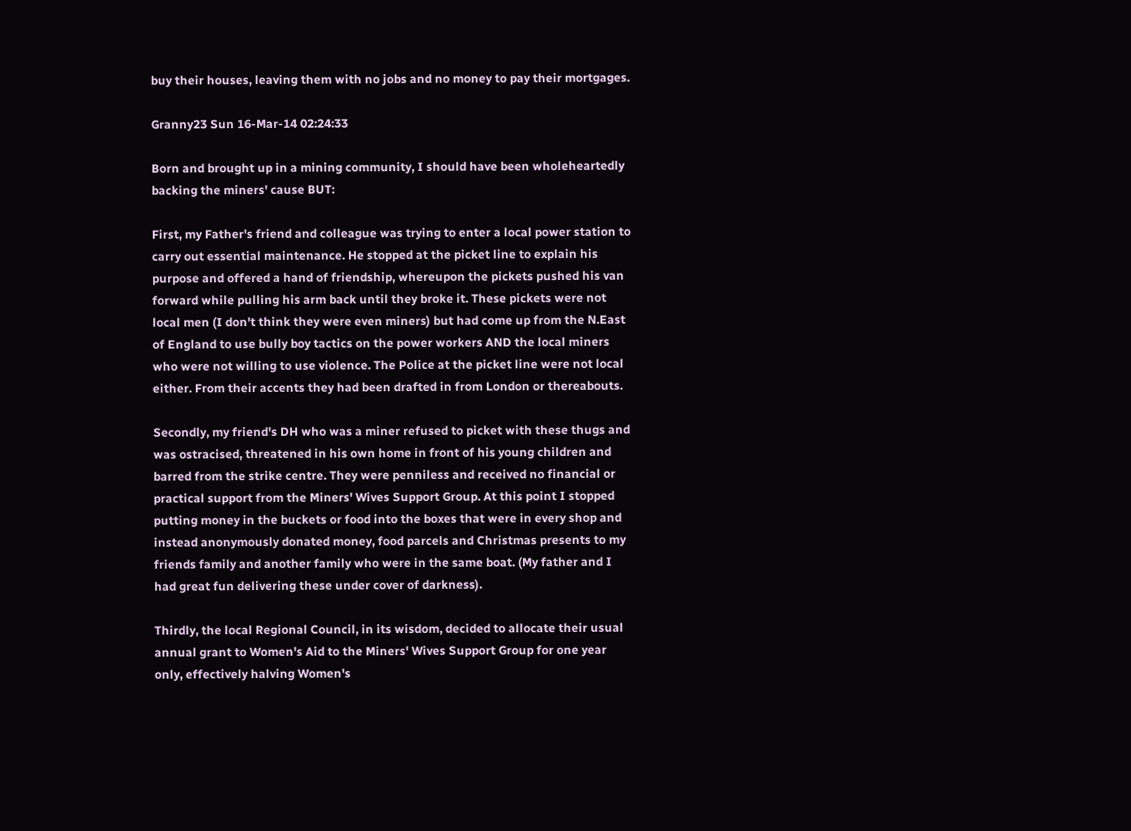buy their houses, leaving them with no jobs and no money to pay their mortgages.

Granny23 Sun 16-Mar-14 02:24:33

Born and brought up in a mining community, I should have been wholeheartedly backing the miners' cause BUT:

First, my Father's friend and colleague was trying to enter a local power station to carry out essential maintenance. He stopped at the picket line to explain his purpose and offered a hand of friendship, whereupon the pickets pushed his van forward while pulling his arm back until they broke it. These pickets were not local men (I don't think they were even miners) but had come up from the N.East of England to use bully boy tactics on the power workers AND the local miners who were not willing to use violence. The Police at the picket line were not local either. From their accents they had been drafted in from London or thereabouts.

Secondly, my friend's DH who was a miner refused to picket with these thugs and was ostracised, threatened in his own home in front of his young children and barred from the strike centre. They were penniless and received no financial or practical support from the Miners' Wives Support Group. At this point I stopped putting money in the buckets or food into the boxes that were in every shop and instead anonymously donated money, food parcels and Christmas presents to my friends family and another family who were in the same boat. (My father and I had great fun delivering these under cover of darkness).

Thirdly, the local Regional Council, in its wisdom, decided to allocate their usual annual grant to Women's Aid to the Miners' Wives Support Group for one year only, effectively halving Women's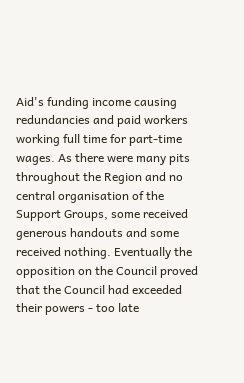Aid's funding income causing redundancies and paid workers working full time for part-time wages. As there were many pits throughout the Region and no central organisation of the Support Groups, some received generous handouts and some received nothing. Eventually the opposition on the Council proved that the Council had exceeded their powers - too late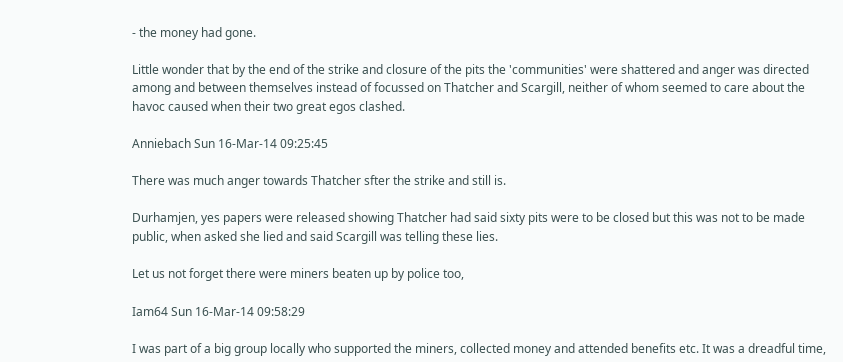- the money had gone.

Little wonder that by the end of the strike and closure of the pits the 'communities' were shattered and anger was directed among and between themselves instead of focussed on Thatcher and Scargill, neither of whom seemed to care about the havoc caused when their two great egos clashed.

Anniebach Sun 16-Mar-14 09:25:45

There was much anger towards Thatcher sfter the strike and still is.

Durhamjen, yes papers were released showing Thatcher had said sixty pits were to be closed but this was not to be made public, when asked she lied and said Scargill was telling these lies.

Let us not forget there were miners beaten up by police too,

Iam64 Sun 16-Mar-14 09:58:29

I was part of a big group locally who supported the miners, collected money and attended benefits etc. It was a dreadful time,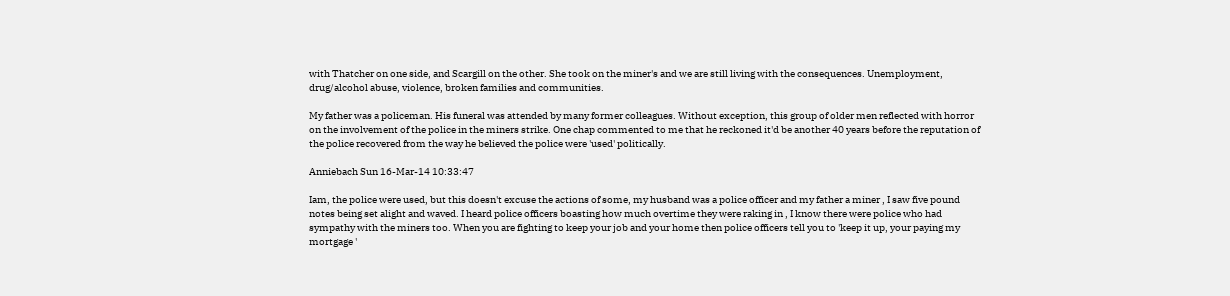with Thatcher on one side, and Scargill on the other. She took on the miner's and we are still living with the consequences. Unemployment, drug/alcohol abuse, violence, broken families and communities.

My father was a policeman. His funeral was attended by many former colleagues. Without exception, this group of older men reflected with horror on the involvement of the police in the miners strike. One chap commented to me that he reckoned it'd be another 40 years before the reputation of the police recovered from the way he believed the police were 'used' politically.

Anniebach Sun 16-Mar-14 10:33:47

Iam, the police were used, but this doesn't excuse the actions of some, my husband was a police officer and my father a miner , I saw five pound notes being set alight and waved. I heard police officers boasting how much overtime they were raking in , I know there were police who had sympathy with the miners too. When you are fighting to keep your job and your home then police officers tell you to 'keep it up, your paying my mortgage '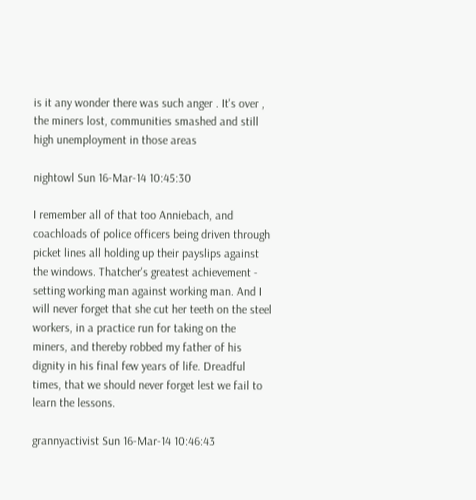is it any wonder there was such anger . It's over , the miners lost, communities smashed and still high unemployment in those areas

nightowl Sun 16-Mar-14 10:45:30

I remember all of that too Anniebach, and coachloads of police officers being driven through picket lines all holding up their payslips against the windows. Thatcher's greatest achievement - setting working man against working man. And I will never forget that she cut her teeth on the steel workers, in a practice run for taking on the miners, and thereby robbed my father of his dignity in his final few years of life. Dreadful times, that we should never forget lest we fail to learn the lessons.

grannyactivist Sun 16-Mar-14 10:46:43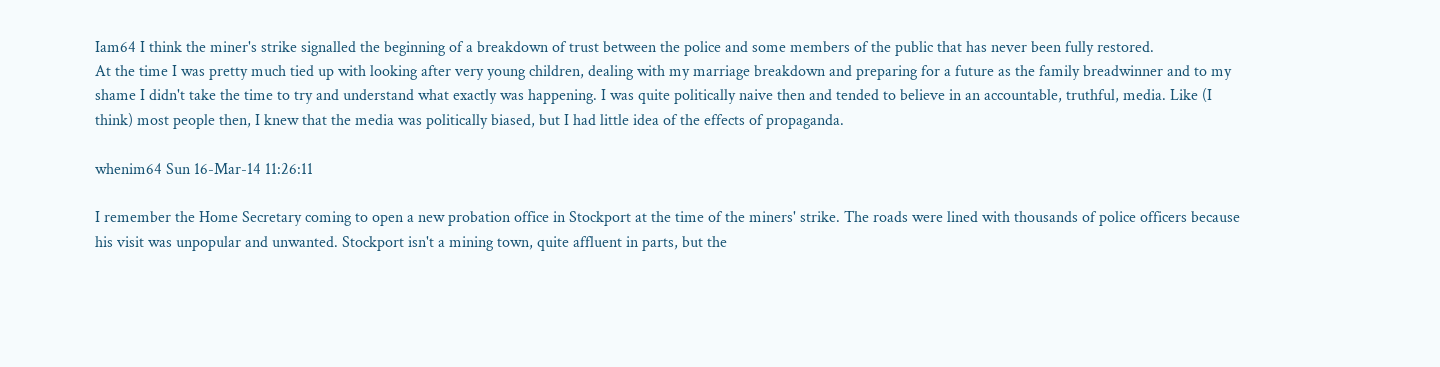Iam64 I think the miner's strike signalled the beginning of a breakdown of trust between the police and some members of the public that has never been fully restored.
At the time I was pretty much tied up with looking after very young children, dealing with my marriage breakdown and preparing for a future as the family breadwinner and to my shame I didn't take the time to try and understand what exactly was happening. I was quite politically naive then and tended to believe in an accountable, truthful, media. Like (I think) most people then, I knew that the media was politically biased, but I had little idea of the effects of propaganda.

whenim64 Sun 16-Mar-14 11:26:11

I remember the Home Secretary coming to open a new probation office in Stockport at the time of the miners' strike. The roads were lined with thousands of police officers because his visit was unpopular and unwanted. Stockport isn't a mining town, quite affluent in parts, but the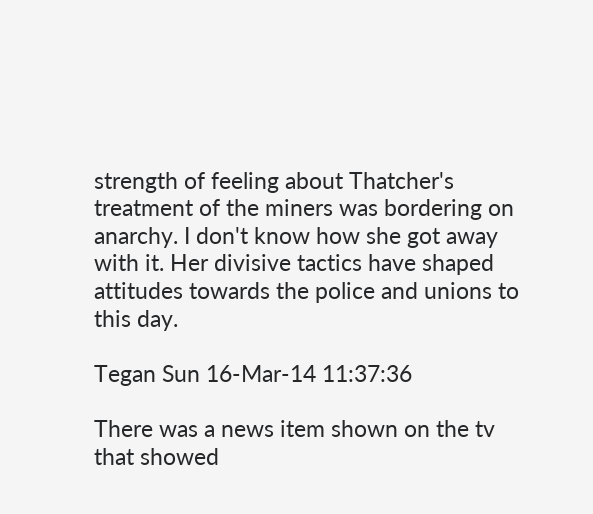strength of feeling about Thatcher's treatment of the miners was bordering on anarchy. I don't know how she got away with it. Her divisive tactics have shaped attitudes towards the police and unions to this day.

Tegan Sun 16-Mar-14 11:37:36

There was a news item shown on the tv that showed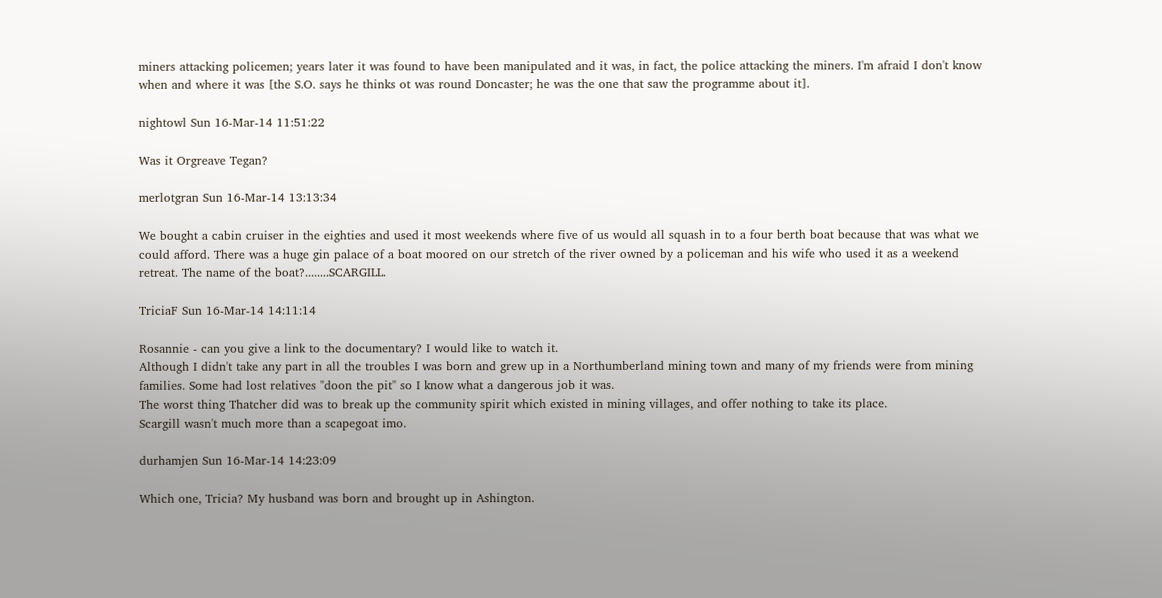miners attacking policemen; years later it was found to have been manipulated and it was, in fact, the police attacking the miners. I'm afraid I don't know when and where it was [the S.O. says he thinks ot was round Doncaster; he was the one that saw the programme about it].

nightowl Sun 16-Mar-14 11:51:22

Was it Orgreave Tegan?

merlotgran Sun 16-Mar-14 13:13:34

We bought a cabin cruiser in the eighties and used it most weekends where five of us would all squash in to a four berth boat because that was what we could afford. There was a huge gin palace of a boat moored on our stretch of the river owned by a policeman and his wife who used it as a weekend retreat. The name of the boat?........SCARGILL.

TriciaF Sun 16-Mar-14 14:11:14

Rosannie - can you give a link to the documentary? I would like to watch it.
Although I didn't take any part in all the troubles I was born and grew up in a Northumberland mining town and many of my friends were from mining families. Some had lost relatives "doon the pit" so I know what a dangerous job it was.
The worst thing Thatcher did was to break up the community spirit which existed in mining villages, and offer nothing to take its place.
Scargill wasn't much more than a scapegoat imo.

durhamjen Sun 16-Mar-14 14:23:09

Which one, Tricia? My husband was born and brought up in Ashington.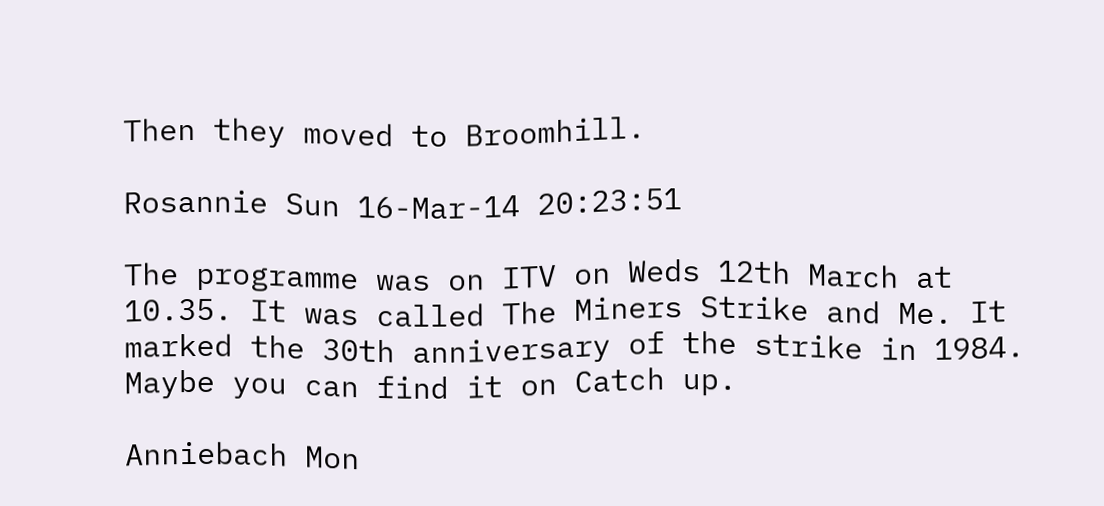Then they moved to Broomhill.

Rosannie Sun 16-Mar-14 20:23:51

The programme was on ITV on Weds 12th March at 10.35. It was called The Miners Strike and Me. It marked the 30th anniversary of the strike in 1984. Maybe you can find it on Catch up.

Anniebach Mon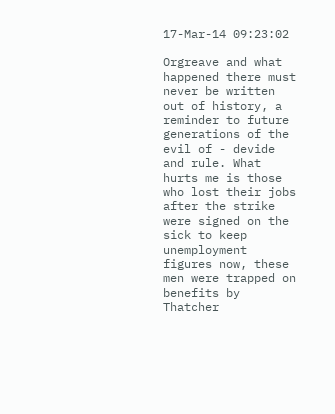17-Mar-14 09:23:02

Orgreave and what happened there must never be written out of history, a reminder to future generations of the evil of - devide and rule. What hurts me is those who lost their jobs after the strike were signed on the sick to keep unemployment figures now, these men were trapped on benefits by Thatcher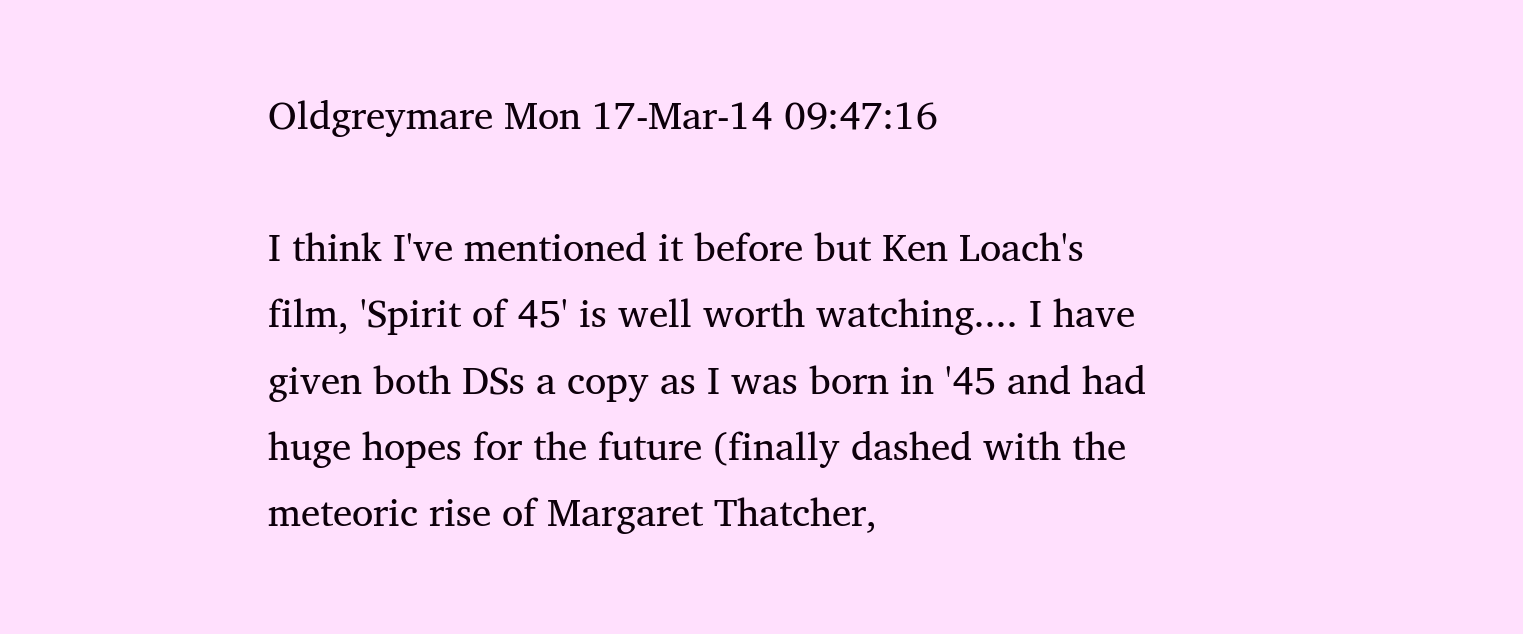Oldgreymare Mon 17-Mar-14 09:47:16

I think I've mentioned it before but Ken Loach's film, 'Spirit of 45' is well worth watching.... I have given both DSs a copy as I was born in '45 and had huge hopes for the future (finally dashed with the meteoric rise of Margaret Thatcher,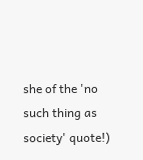she of the 'no such thing as society' quote!)